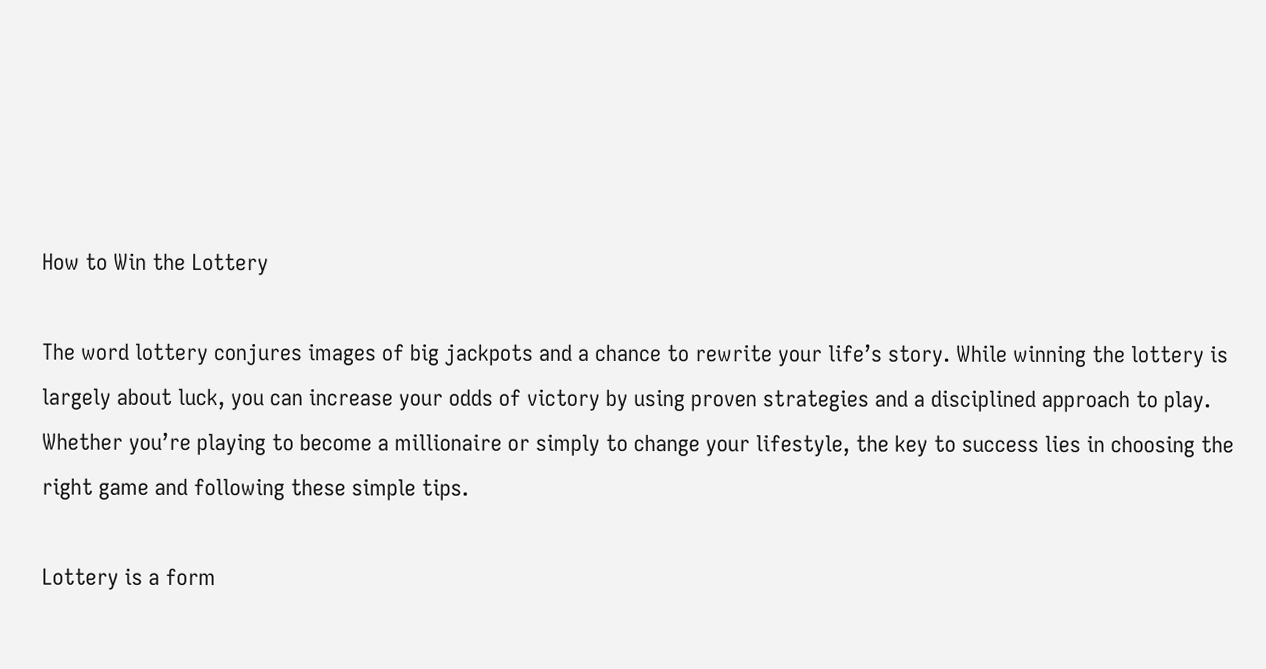How to Win the Lottery

The word lottery conjures images of big jackpots and a chance to rewrite your life’s story. While winning the lottery is largely about luck, you can increase your odds of victory by using proven strategies and a disciplined approach to play. Whether you’re playing to become a millionaire or simply to change your lifestyle, the key to success lies in choosing the right game and following these simple tips.

Lottery is a form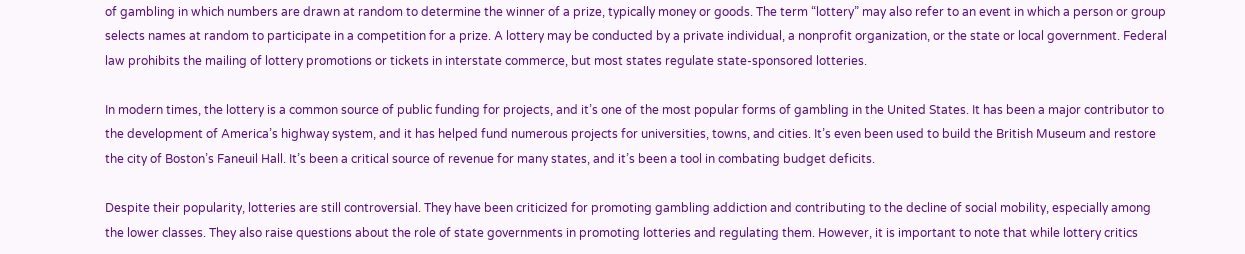of gambling in which numbers are drawn at random to determine the winner of a prize, typically money or goods. The term “lottery” may also refer to an event in which a person or group selects names at random to participate in a competition for a prize. A lottery may be conducted by a private individual, a nonprofit organization, or the state or local government. Federal law prohibits the mailing of lottery promotions or tickets in interstate commerce, but most states regulate state-sponsored lotteries.

In modern times, the lottery is a common source of public funding for projects, and it’s one of the most popular forms of gambling in the United States. It has been a major contributor to the development of America’s highway system, and it has helped fund numerous projects for universities, towns, and cities. It’s even been used to build the British Museum and restore the city of Boston’s Faneuil Hall. It’s been a critical source of revenue for many states, and it’s been a tool in combating budget deficits.

Despite their popularity, lotteries are still controversial. They have been criticized for promoting gambling addiction and contributing to the decline of social mobility, especially among the lower classes. They also raise questions about the role of state governments in promoting lotteries and regulating them. However, it is important to note that while lottery critics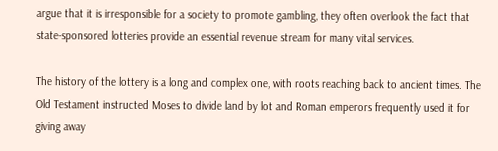argue that it is irresponsible for a society to promote gambling, they often overlook the fact that state-sponsored lotteries provide an essential revenue stream for many vital services.

The history of the lottery is a long and complex one, with roots reaching back to ancient times. The Old Testament instructed Moses to divide land by lot and Roman emperors frequently used it for giving away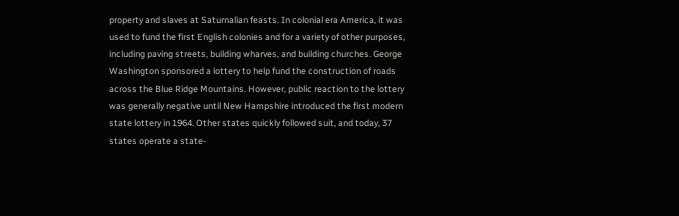property and slaves at Saturnalian feasts. In colonial era America, it was used to fund the first English colonies and for a variety of other purposes, including paving streets, building wharves, and building churches. George Washington sponsored a lottery to help fund the construction of roads across the Blue Ridge Mountains. However, public reaction to the lottery was generally negative until New Hampshire introduced the first modern state lottery in 1964. Other states quickly followed suit, and today, 37 states operate a state-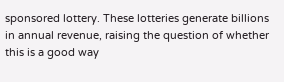sponsored lottery. These lotteries generate billions in annual revenue, raising the question of whether this is a good way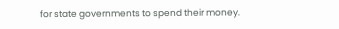for state governments to spend their money.